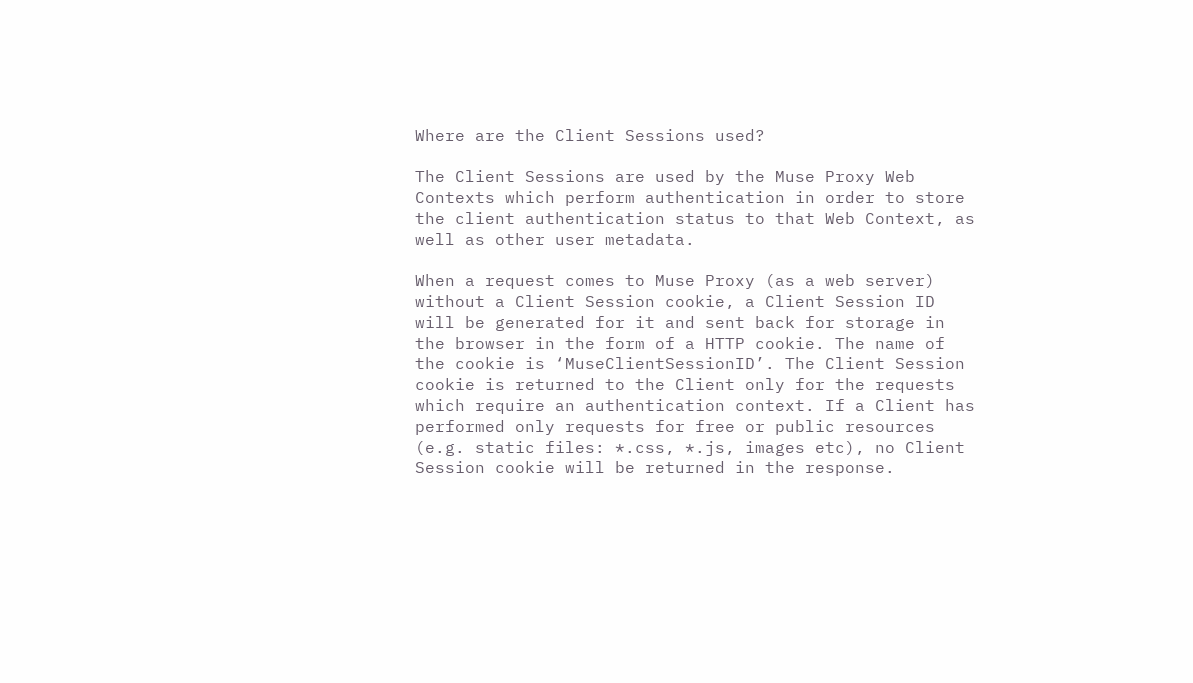Where are the Client Sessions used?

The Client Sessions are used by the Muse Proxy Web Contexts which perform authentication in order to store the client authentication status to that Web Context, as well as other user metadata.

When a request comes to Muse Proxy (as a web server) without a Client Session cookie, a Client Session ID will be generated for it and sent back for storage in the browser in the form of a HTTP cookie. The name of the cookie is ‘MuseClientSessionID’. The Client Session cookie is returned to the Client only for the requests which require an authentication context. If a Client has performed only requests for free or public resources (e.g. static files: *.css, *.js, images etc), no Client Session cookie will be returned in the response.